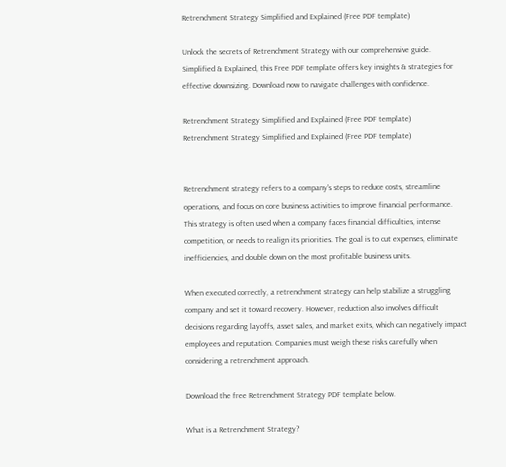Retrenchment Strategy Simplified and Explained (Free PDF template)

Unlock the secrets of Retrenchment Strategy with our comprehensive guide. Simplified & Explained, this Free PDF template offers key insights & strategies for effective downsizing. Download now to navigate challenges with confidence.

Retrenchment Strategy Simplified and Explained (Free PDF template)
Retrenchment Strategy Simplified and Explained (Free PDF template)


Retrenchment strategy refers to a company's steps to reduce costs, streamline operations, and focus on core business activities to improve financial performance. This strategy is often used when a company faces financial difficulties, intense competition, or needs to realign its priorities. The goal is to cut expenses, eliminate inefficiencies, and double down on the most profitable business units.

When executed correctly, a retrenchment strategy can help stabilize a struggling company and set it toward recovery. However, reduction also involves difficult decisions regarding layoffs, asset sales, and market exits, which can negatively impact employees and reputation. Companies must weigh these risks carefully when considering a retrenchment approach.

Download the free Retrenchment Strategy PDF template below.

What is a Retrenchment Strategy?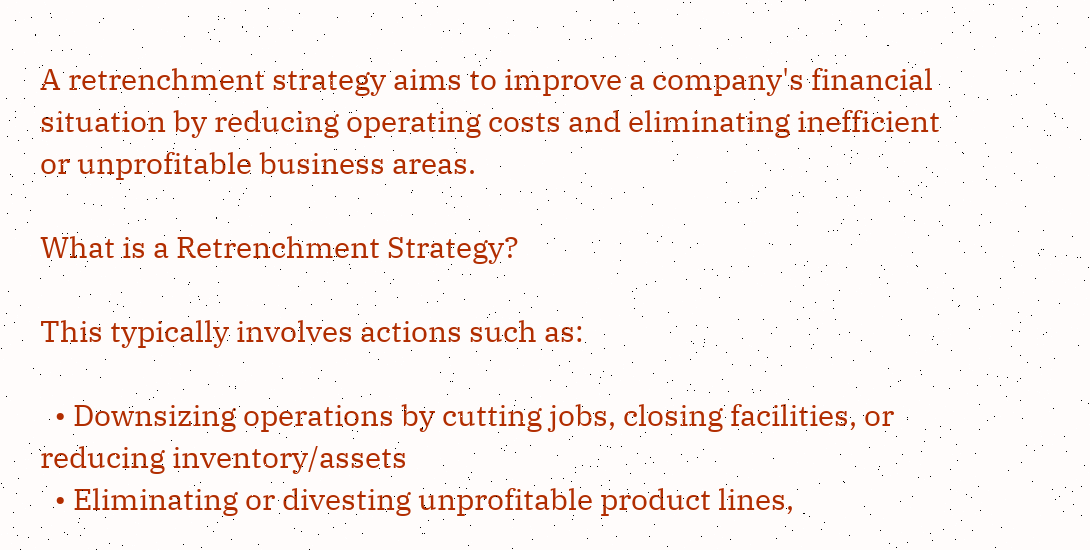A retrenchment strategy aims to improve a company's financial situation by reducing operating costs and eliminating inefficient or unprofitable business areas.

What is a Retrenchment Strategy?

This typically involves actions such as:

  • Downsizing operations by cutting jobs, closing facilities, or reducing inventory/assets
  • Eliminating or divesting unprofitable product lines,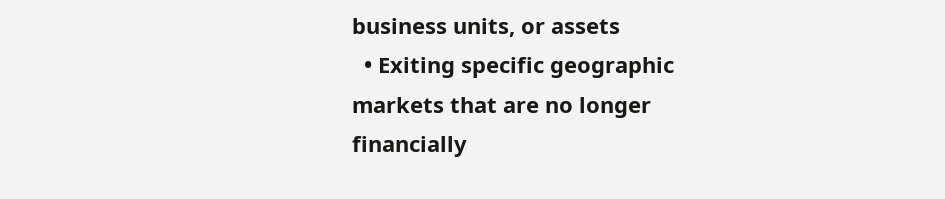business units, or assets
  • Exiting specific geographic markets that are no longer financially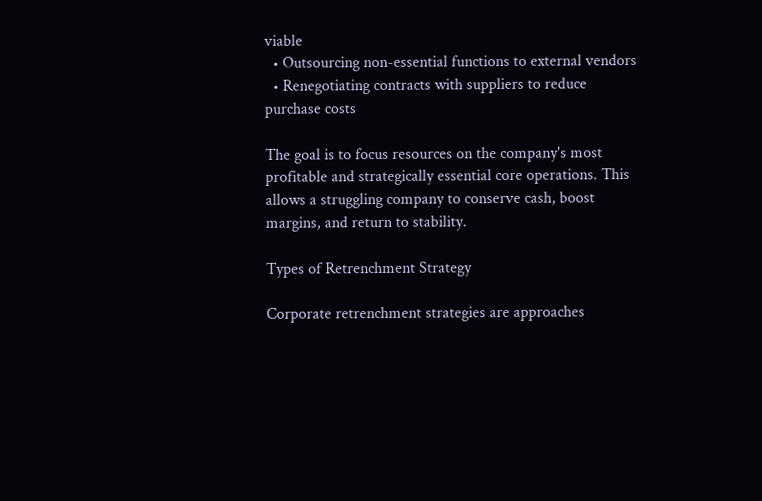viable
  • Outsourcing non-essential functions to external vendors
  • Renegotiating contracts with suppliers to reduce purchase costs

The goal is to focus resources on the company's most profitable and strategically essential core operations. This allows a struggling company to conserve cash, boost margins, and return to stability.

Types of Retrenchment Strategy

Corporate retrenchment strategies are approaches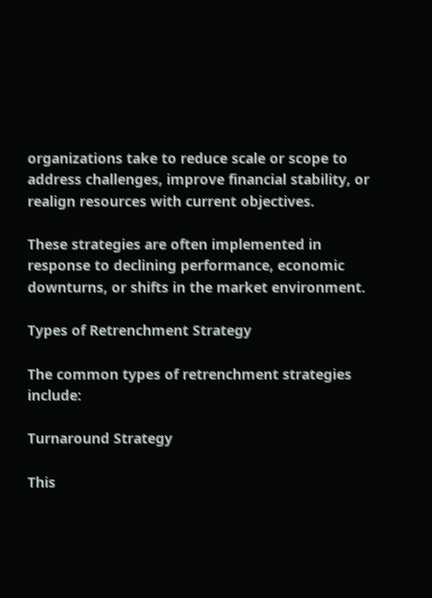organizations take to reduce scale or scope to address challenges, improve financial stability, or realign resources with current objectives.

These strategies are often implemented in response to declining performance, economic downturns, or shifts in the market environment.

Types of Retrenchment Strategy

The common types of retrenchment strategies include:

Turnaround Strategy

This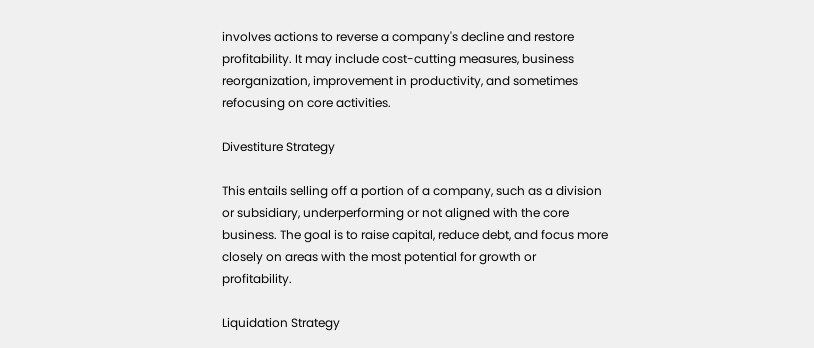involves actions to reverse a company's decline and restore profitability. It may include cost-cutting measures, business reorganization, improvement in productivity, and sometimes refocusing on core activities.

Divestiture Strategy

This entails selling off a portion of a company, such as a division or subsidiary, underperforming or not aligned with the core business. The goal is to raise capital, reduce debt, and focus more closely on areas with the most potential for growth or profitability.

Liquidation Strategy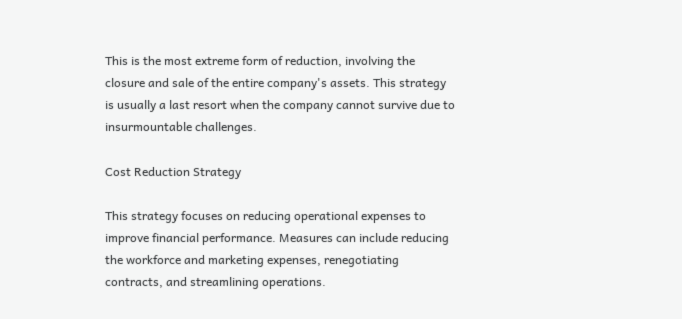This is the most extreme form of reduction, involving the closure and sale of the entire company's assets. This strategy is usually a last resort when the company cannot survive due to insurmountable challenges.

Cost Reduction Strategy

This strategy focuses on reducing operational expenses to improve financial performance. Measures can include reducing the workforce and marketing expenses, renegotiating contracts, and streamlining operations.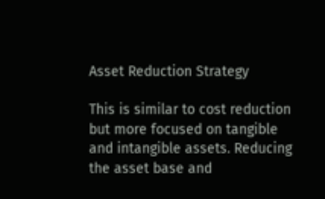Asset Reduction Strategy

This is similar to cost reduction but more focused on tangible and intangible assets. Reducing the asset base and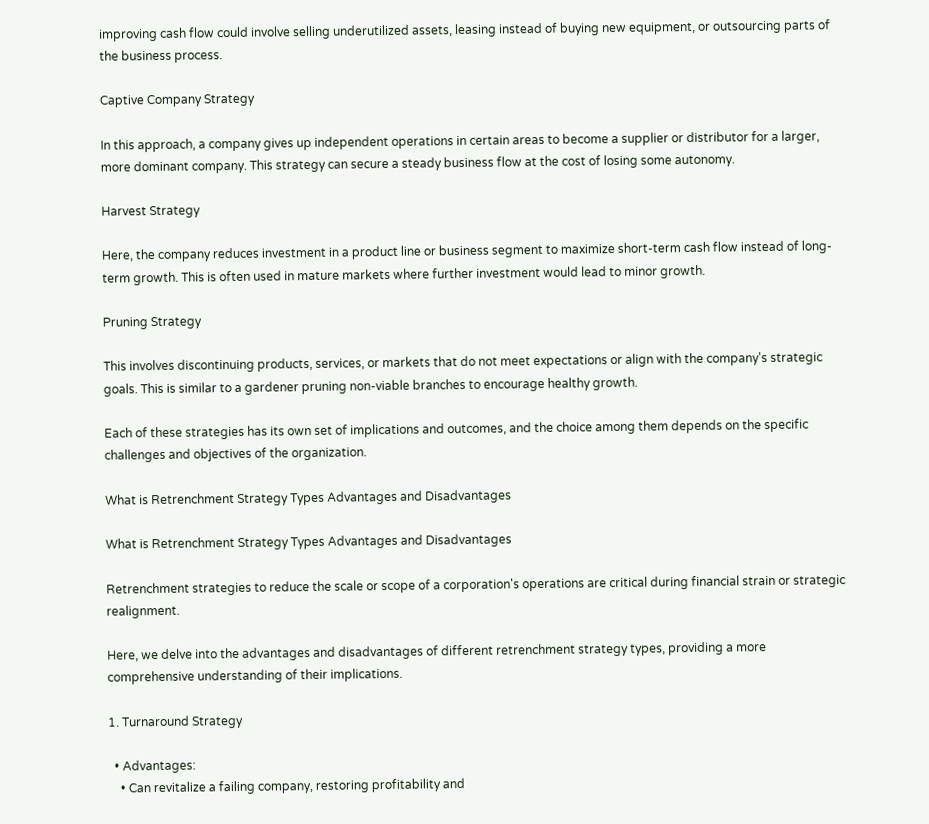improving cash flow could involve selling underutilized assets, leasing instead of buying new equipment, or outsourcing parts of the business process.

Captive Company Strategy

In this approach, a company gives up independent operations in certain areas to become a supplier or distributor for a larger, more dominant company. This strategy can secure a steady business flow at the cost of losing some autonomy.

Harvest Strategy

Here, the company reduces investment in a product line or business segment to maximize short-term cash flow instead of long-term growth. This is often used in mature markets where further investment would lead to minor growth.

Pruning Strategy

This involves discontinuing products, services, or markets that do not meet expectations or align with the company's strategic goals. This is similar to a gardener pruning non-viable branches to encourage healthy growth.

Each of these strategies has its own set of implications and outcomes, and the choice among them depends on the specific challenges and objectives of the organization.

What is Retrenchment Strategy Types Advantages and Disadvantages

What is Retrenchment Strategy Types Advantages and Disadvantages

Retrenchment strategies to reduce the scale or scope of a corporation's operations are critical during financial strain or strategic realignment.

Here, we delve into the advantages and disadvantages of different retrenchment strategy types, providing a more comprehensive understanding of their implications.

1. Turnaround Strategy

  • Advantages:
    • Can revitalize a failing company, restoring profitability and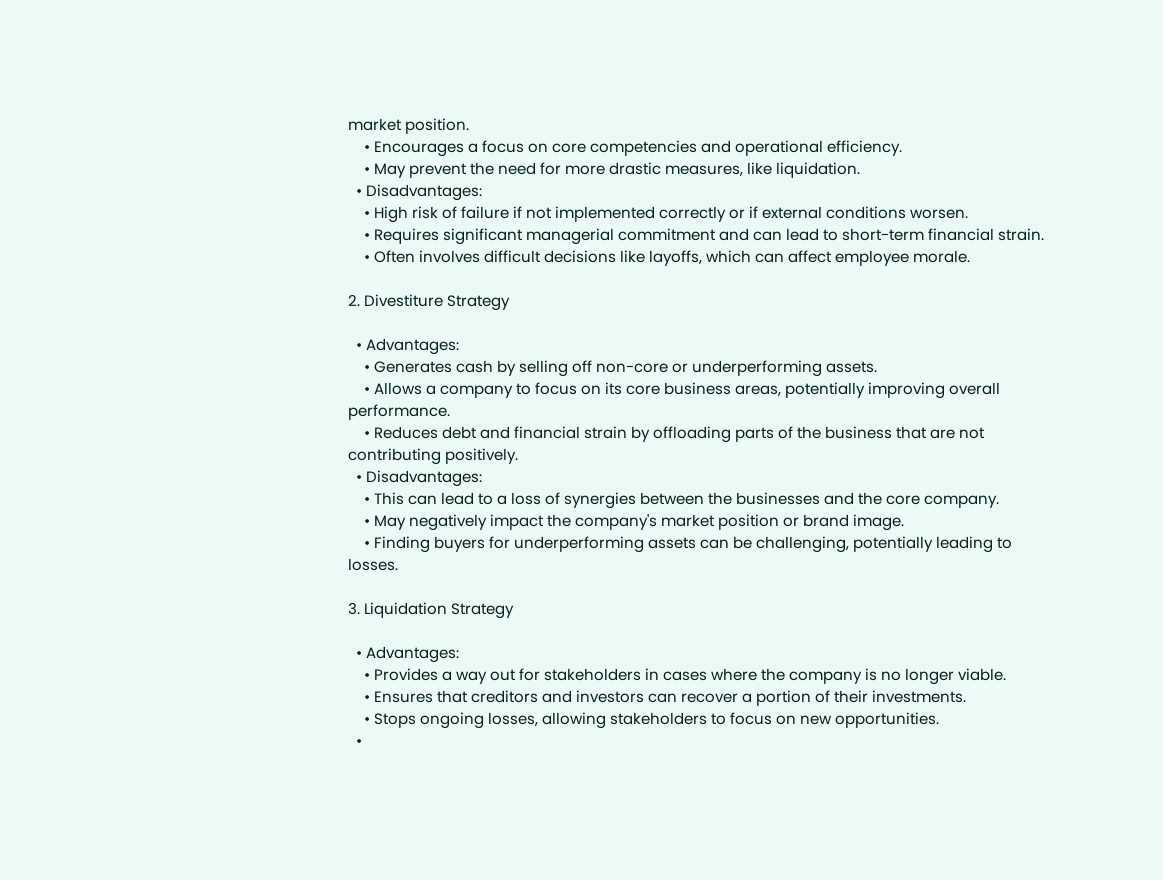market position.
    • Encourages a focus on core competencies and operational efficiency.
    • May prevent the need for more drastic measures, like liquidation.
  • Disadvantages:
    • High risk of failure if not implemented correctly or if external conditions worsen.
    • Requires significant managerial commitment and can lead to short-term financial strain.
    • Often involves difficult decisions like layoffs, which can affect employee morale.

2. Divestiture Strategy

  • Advantages:
    • Generates cash by selling off non-core or underperforming assets.
    • Allows a company to focus on its core business areas, potentially improving overall performance.
    • Reduces debt and financial strain by offloading parts of the business that are not contributing positively.
  • Disadvantages:
    • This can lead to a loss of synergies between the businesses and the core company.
    • May negatively impact the company's market position or brand image.
    • Finding buyers for underperforming assets can be challenging, potentially leading to losses.

3. Liquidation Strategy

  • Advantages:
    • Provides a way out for stakeholders in cases where the company is no longer viable.
    • Ensures that creditors and investors can recover a portion of their investments.
    • Stops ongoing losses, allowing stakeholders to focus on new opportunities.
  •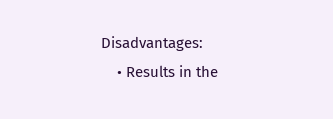Disadvantages:
    • Results in the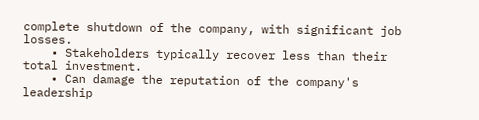complete shutdown of the company, with significant job losses.
    • Stakeholders typically recover less than their total investment.
    • Can damage the reputation of the company's leadership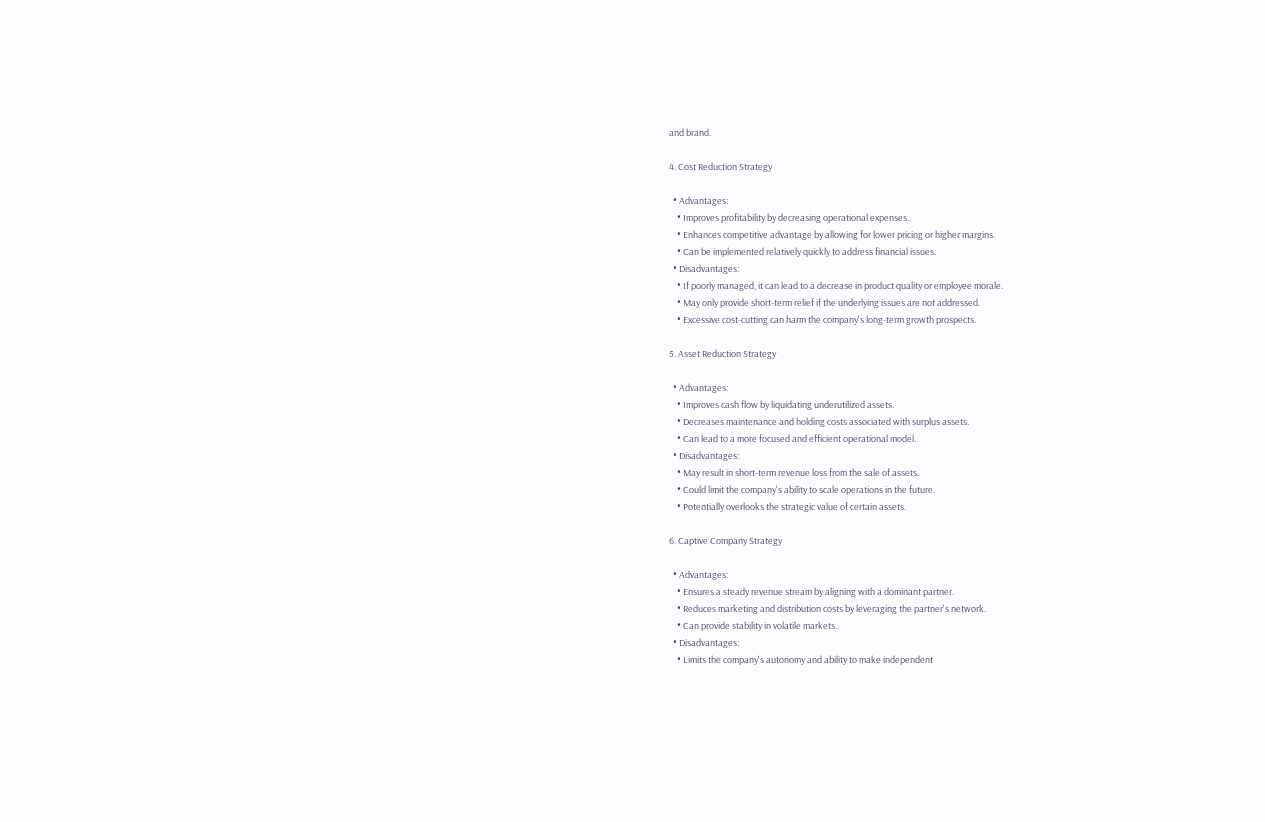and brand.

4. Cost Reduction Strategy

  • Advantages:
    • Improves profitability by decreasing operational expenses.
    • Enhances competitive advantage by allowing for lower pricing or higher margins.
    • Can be implemented relatively quickly to address financial issues.
  • Disadvantages:
    • If poorly managed, it can lead to a decrease in product quality or employee morale.
    • May only provide short-term relief if the underlying issues are not addressed.
    • Excessive cost-cutting can harm the company's long-term growth prospects.

5. Asset Reduction Strategy

  • Advantages:
    • Improves cash flow by liquidating underutilized assets.
    • Decreases maintenance and holding costs associated with surplus assets.
    • Can lead to a more focused and efficient operational model.
  • Disadvantages:
    • May result in short-term revenue loss from the sale of assets.
    • Could limit the company's ability to scale operations in the future.
    • Potentially overlooks the strategic value of certain assets.

6. Captive Company Strategy

  • Advantages:
    • Ensures a steady revenue stream by aligning with a dominant partner.
    • Reduces marketing and distribution costs by leveraging the partner's network.
    • Can provide stability in volatile markets.
  • Disadvantages:
    • Limits the company's autonomy and ability to make independent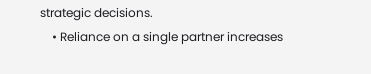strategic decisions.
    • Reliance on a single partner increases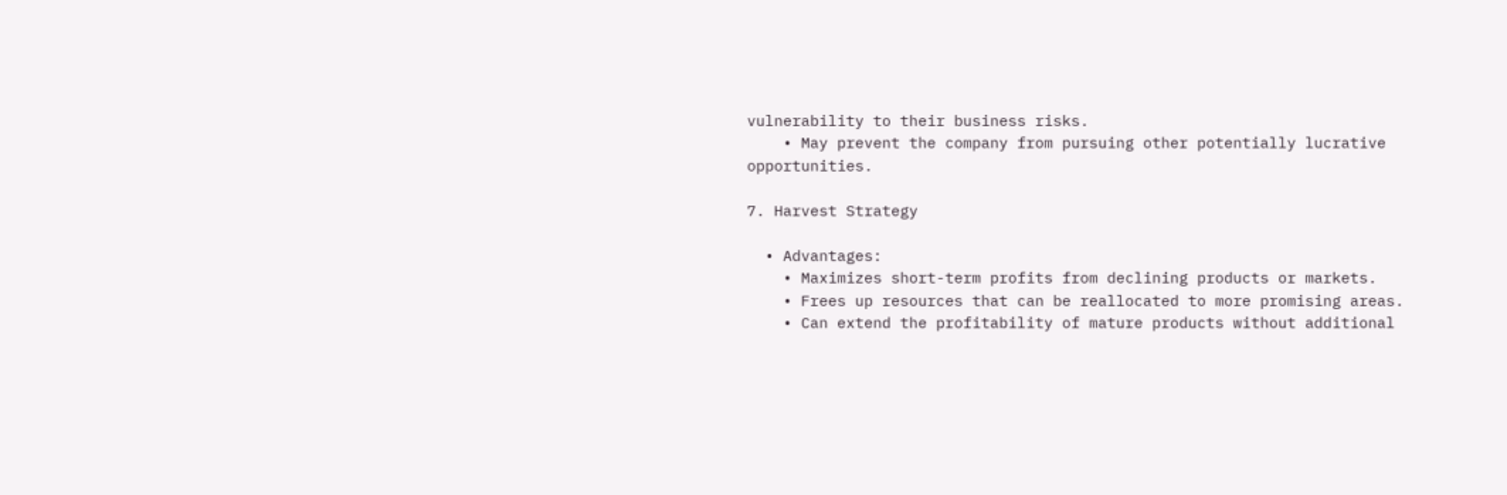vulnerability to their business risks.
    • May prevent the company from pursuing other potentially lucrative opportunities.

7. Harvest Strategy

  • Advantages:
    • Maximizes short-term profits from declining products or markets.
    • Frees up resources that can be reallocated to more promising areas.
    • Can extend the profitability of mature products without additional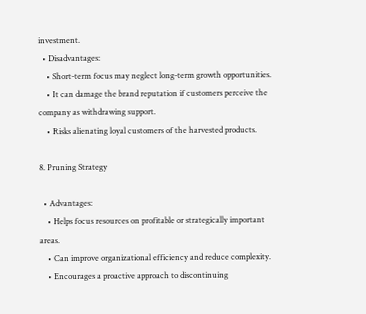investment.
  • Disadvantages:
    • Short-term focus may neglect long-term growth opportunities.
    • It can damage the brand reputation if customers perceive the company as withdrawing support.
    • Risks alienating loyal customers of the harvested products.

8. Pruning Strategy

  • Advantages:
    • Helps focus resources on profitable or strategically important areas.
    • Can improve organizational efficiency and reduce complexity.
    • Encourages a proactive approach to discontinuing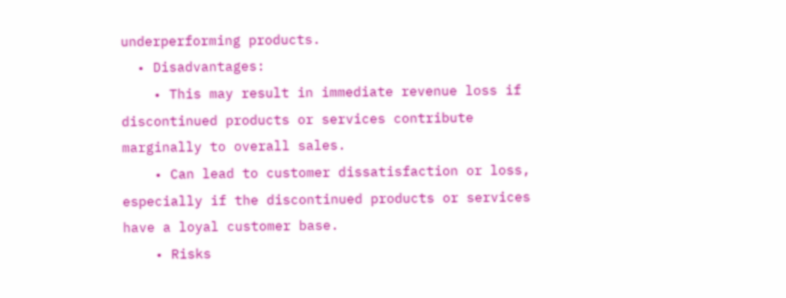underperforming products.
  • Disadvantages:
    • This may result in immediate revenue loss if discontinued products or services contribute marginally to overall sales.
    • Can lead to customer dissatisfaction or loss, especially if the discontinued products or services have a loyal customer base.
    • Risks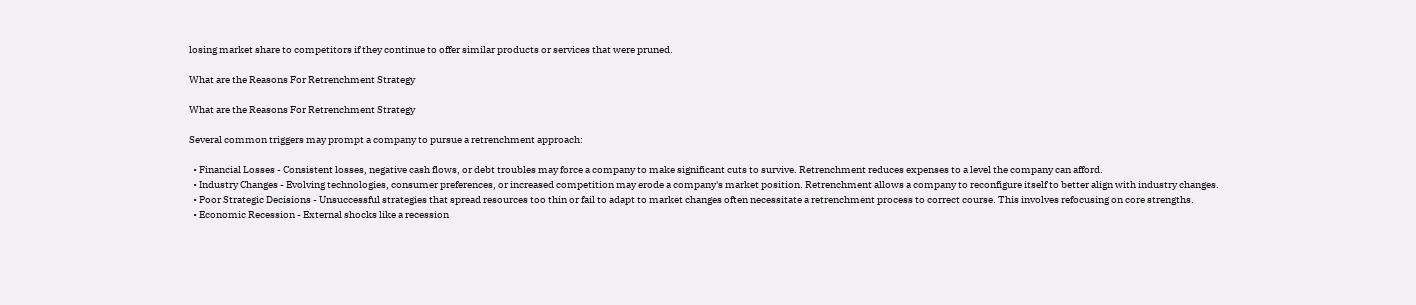losing market share to competitors if they continue to offer similar products or services that were pruned.

What are the Reasons For Retrenchment Strategy

What are the Reasons For Retrenchment Strategy

Several common triggers may prompt a company to pursue a retrenchment approach:

  • Financial Losses - Consistent losses, negative cash flows, or debt troubles may force a company to make significant cuts to survive. Retrenchment reduces expenses to a level the company can afford.
  • Industry Changes - Evolving technologies, consumer preferences, or increased competition may erode a company's market position. Retrenchment allows a company to reconfigure itself to better align with industry changes.
  • Poor Strategic Decisions - Unsuccessful strategies that spread resources too thin or fail to adapt to market changes often necessitate a retrenchment process to correct course. This involves refocusing on core strengths.
  • Economic Recession - External shocks like a recession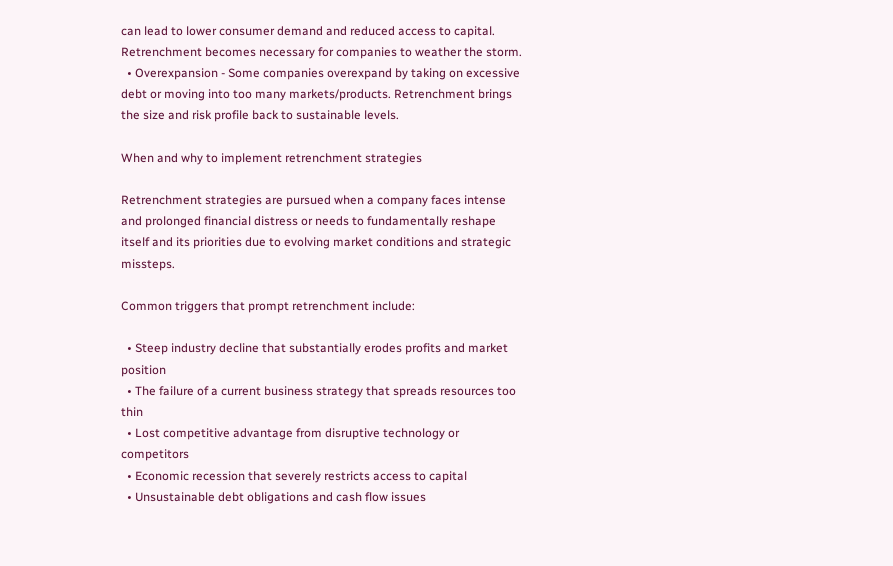can lead to lower consumer demand and reduced access to capital. Retrenchment becomes necessary for companies to weather the storm.
  • Overexpansion - Some companies overexpand by taking on excessive debt or moving into too many markets/products. Retrenchment brings the size and risk profile back to sustainable levels.

When and why to implement retrenchment strategies

Retrenchment strategies are pursued when a company faces intense and prolonged financial distress or needs to fundamentally reshape itself and its priorities due to evolving market conditions and strategic missteps.

Common triggers that prompt retrenchment include:

  • Steep industry decline that substantially erodes profits and market position
  • The failure of a current business strategy that spreads resources too thin
  • Lost competitive advantage from disruptive technology or competitors
  • Economic recession that severely restricts access to capital
  • Unsustainable debt obligations and cash flow issues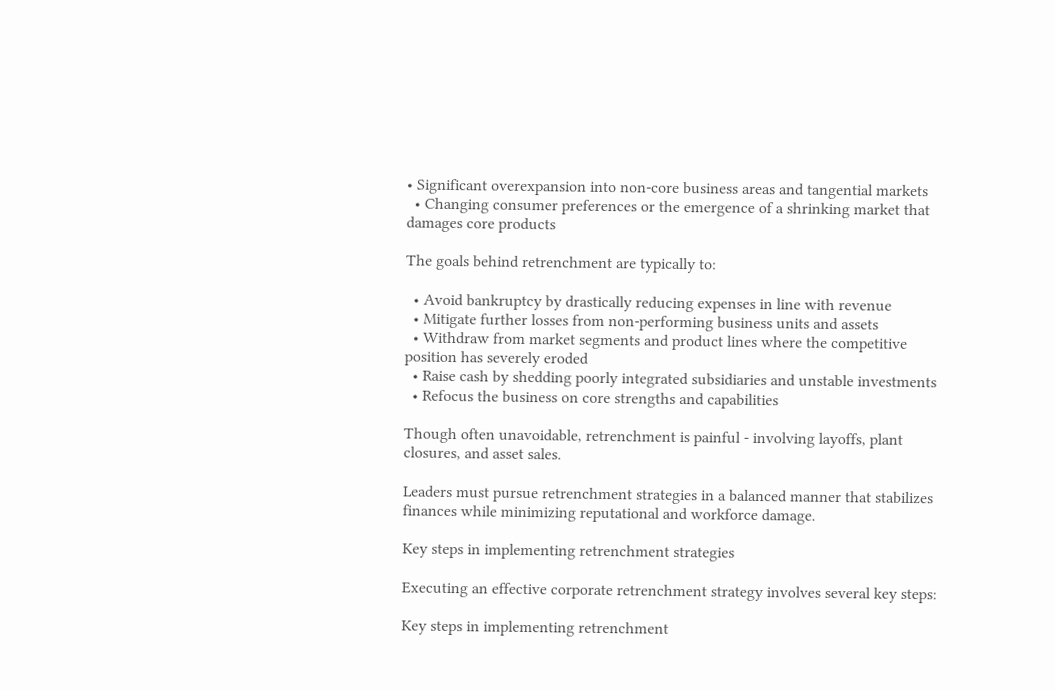• Significant overexpansion into non-core business areas and tangential markets
  • Changing consumer preferences or the emergence of a shrinking market that damages core products

The goals behind retrenchment are typically to:

  • Avoid bankruptcy by drastically reducing expenses in line with revenue
  • Mitigate further losses from non-performing business units and assets
  • Withdraw from market segments and product lines where the competitive position has severely eroded
  • Raise cash by shedding poorly integrated subsidiaries and unstable investments
  • Refocus the business on core strengths and capabilities

Though often unavoidable, retrenchment is painful - involving layoffs, plant closures, and asset sales.

Leaders must pursue retrenchment strategies in a balanced manner that stabilizes finances while minimizing reputational and workforce damage.

Key steps in implementing retrenchment strategies

Executing an effective corporate retrenchment strategy involves several key steps:

Key steps in implementing retrenchment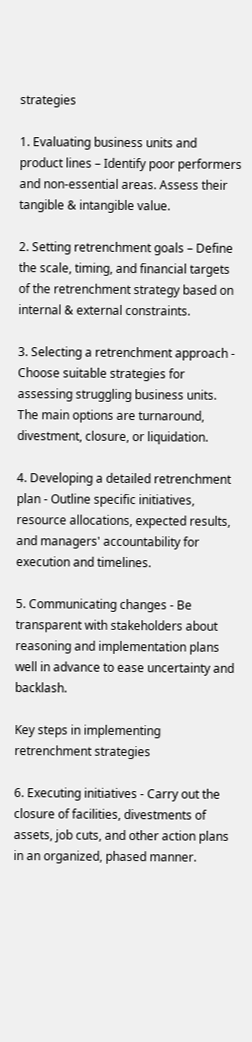strategies

1. Evaluating business units and product lines – Identify poor performers and non-essential areas. Assess their tangible & intangible value.

2. Setting retrenchment goals – Define the scale, timing, and financial targets of the retrenchment strategy based on internal & external constraints.

3. Selecting a retrenchment approach - Choose suitable strategies for assessing struggling business units. The main options are turnaround, divestment, closure, or liquidation.

4. Developing a detailed retrenchment plan - Outline specific initiatives, resource allocations, expected results, and managers' accountability for execution and timelines.

5. Communicating changes - Be transparent with stakeholders about reasoning and implementation plans well in advance to ease uncertainty and backlash.

Key steps in implementing retrenchment strategies

6. Executing initiatives - Carry out the closure of facilities, divestments of assets, job cuts, and other action plans in an organized, phased manner.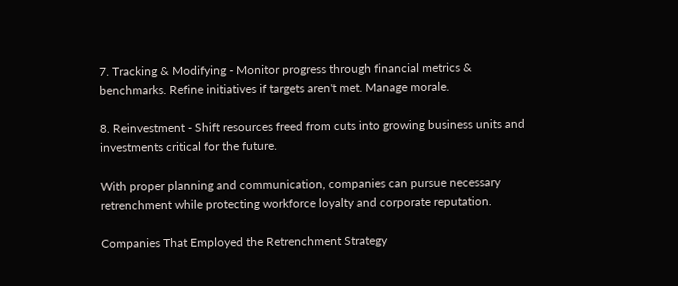7. Tracking & Modifying - Monitor progress through financial metrics & benchmarks. Refine initiatives if targets aren't met. Manage morale.

8. Reinvestment - Shift resources freed from cuts into growing business units and investments critical for the future.

With proper planning and communication, companies can pursue necessary retrenchment while protecting workforce loyalty and corporate reputation.

Companies That Employed the Retrenchment Strategy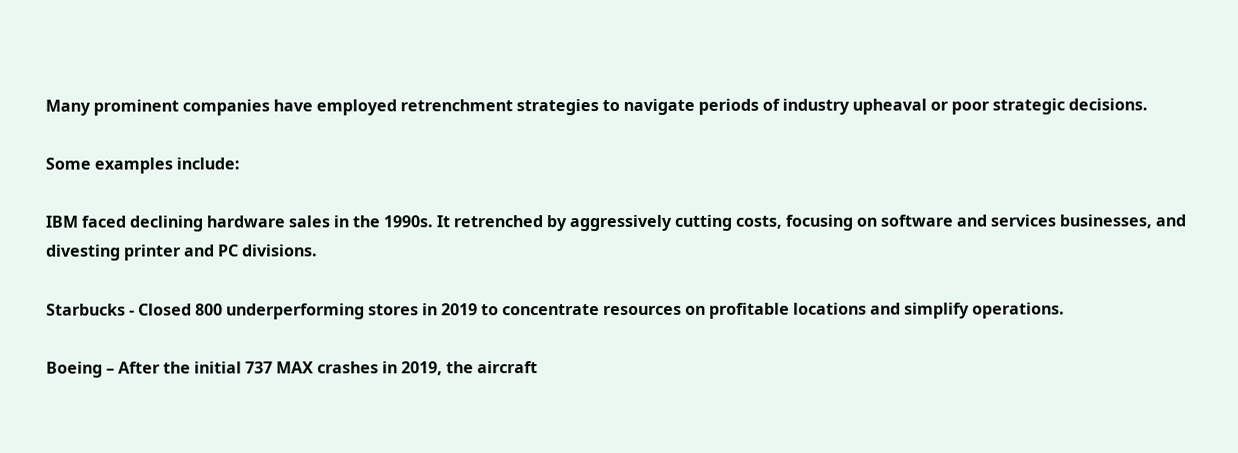Many prominent companies have employed retrenchment strategies to navigate periods of industry upheaval or poor strategic decisions.

Some examples include:

IBM faced declining hardware sales in the 1990s. It retrenched by aggressively cutting costs, focusing on software and services businesses, and divesting printer and PC divisions.

Starbucks - Closed 800 underperforming stores in 2019 to concentrate resources on profitable locations and simplify operations.

Boeing – After the initial 737 MAX crashes in 2019, the aircraft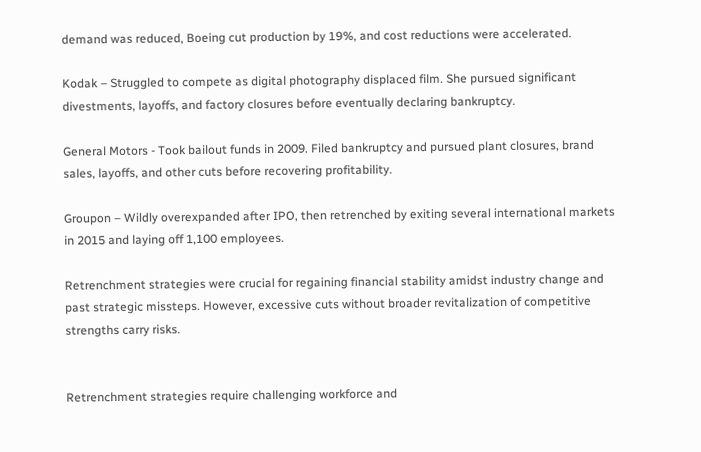demand was reduced, Boeing cut production by 19%, and cost reductions were accelerated.

Kodak – Struggled to compete as digital photography displaced film. She pursued significant divestments, layoffs, and factory closures before eventually declaring bankruptcy.

General Motors - Took bailout funds in 2009. Filed bankruptcy and pursued plant closures, brand sales, layoffs, and other cuts before recovering profitability.

Groupon – Wildly overexpanded after IPO, then retrenched by exiting several international markets in 2015 and laying off 1,100 employees.

Retrenchment strategies were crucial for regaining financial stability amidst industry change and past strategic missteps. However, excessive cuts without broader revitalization of competitive strengths carry risks.


Retrenchment strategies require challenging workforce and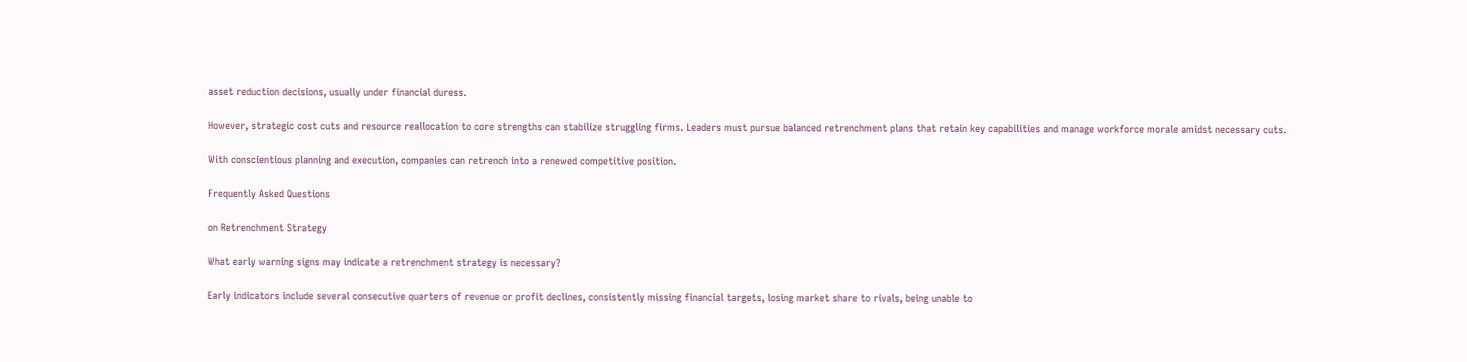asset reduction decisions, usually under financial duress.

However, strategic cost cuts and resource reallocation to core strengths can stabilize struggling firms. Leaders must pursue balanced retrenchment plans that retain key capabilities and manage workforce morale amidst necessary cuts.

With conscientious planning and execution, companies can retrench into a renewed competitive position.

Frequently Asked Questions

on Retrenchment Strategy

What early warning signs may indicate a retrenchment strategy is necessary?

Early indicators include several consecutive quarters of revenue or profit declines, consistently missing financial targets, losing market share to rivals, being unable to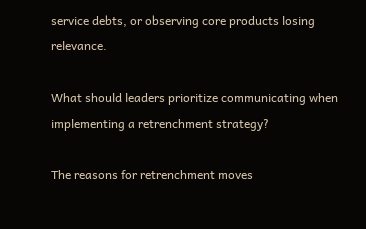service debts, or observing core products losing relevance.

What should leaders prioritize communicating when implementing a retrenchment strategy?

The reasons for retrenchment moves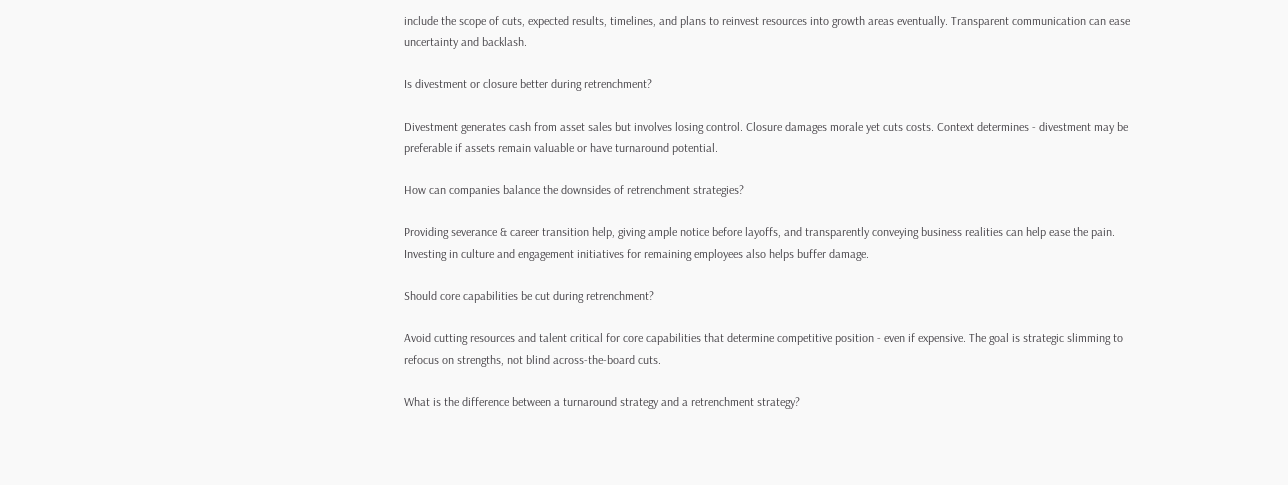include the scope of cuts, expected results, timelines, and plans to reinvest resources into growth areas eventually. Transparent communication can ease uncertainty and backlash.

Is divestment or closure better during retrenchment?

Divestment generates cash from asset sales but involves losing control. Closure damages morale yet cuts costs. Context determines - divestment may be preferable if assets remain valuable or have turnaround potential.

How can companies balance the downsides of retrenchment strategies?

Providing severance & career transition help, giving ample notice before layoffs, and transparently conveying business realities can help ease the pain. Investing in culture and engagement initiatives for remaining employees also helps buffer damage.

Should core capabilities be cut during retrenchment?

Avoid cutting resources and talent critical for core capabilities that determine competitive position - even if expensive. The goal is strategic slimming to refocus on strengths, not blind across-the-board cuts.

What is the difference between a turnaround strategy and a retrenchment strategy?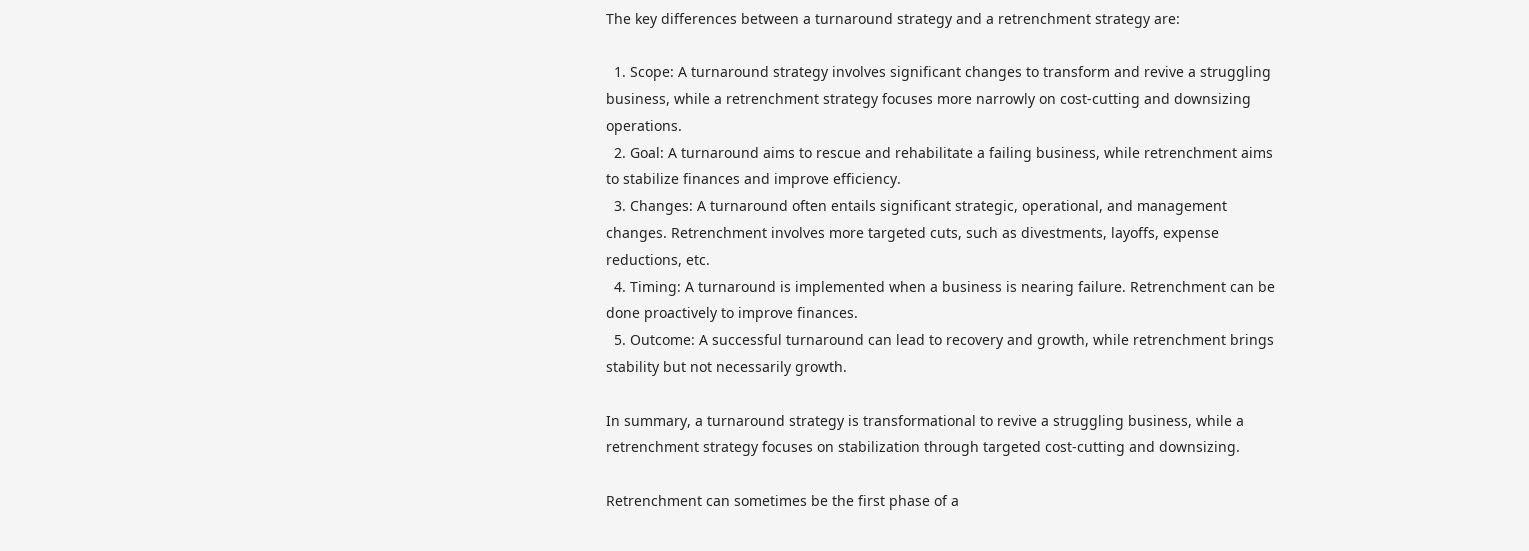The key differences between a turnaround strategy and a retrenchment strategy are:

  1. Scope: A turnaround strategy involves significant changes to transform and revive a struggling business, while a retrenchment strategy focuses more narrowly on cost-cutting and downsizing operations.
  2. Goal: A turnaround aims to rescue and rehabilitate a failing business, while retrenchment aims to stabilize finances and improve efficiency.
  3. Changes: A turnaround often entails significant strategic, operational, and management changes. Retrenchment involves more targeted cuts, such as divestments, layoffs, expense reductions, etc.
  4. Timing: A turnaround is implemented when a business is nearing failure. Retrenchment can be done proactively to improve finances.
  5. Outcome: A successful turnaround can lead to recovery and growth, while retrenchment brings stability but not necessarily growth.

In summary, a turnaround strategy is transformational to revive a struggling business, while a retrenchment strategy focuses on stabilization through targeted cost-cutting and downsizing.

Retrenchment can sometimes be the first phase of a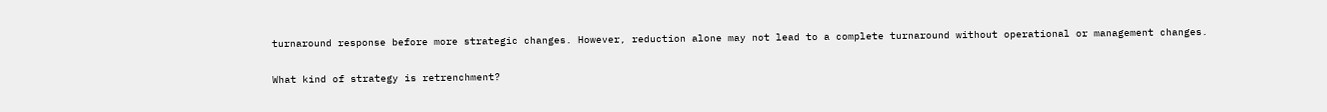turnaround response before more strategic changes. However, reduction alone may not lead to a complete turnaround without operational or management changes.

What kind of strategy is retrenchment?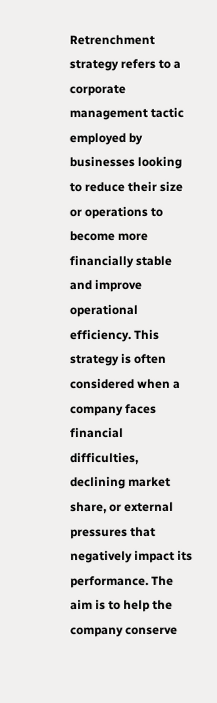Retrenchment strategy refers to a corporate management tactic employed by businesses looking to reduce their size or operations to become more financially stable and improve operational efficiency. This strategy is often considered when a company faces financial difficulties, declining market share, or external pressures that negatively impact its performance. The aim is to help the company conserve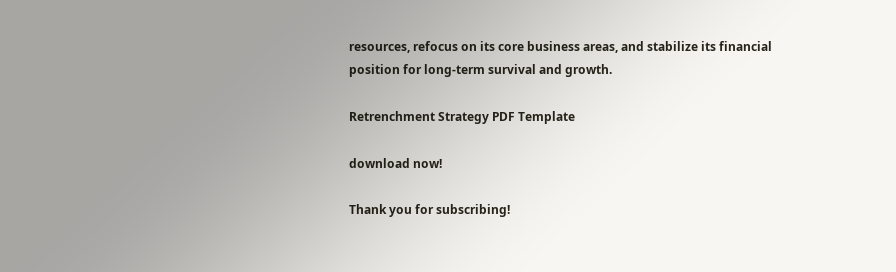resources, refocus on its core business areas, and stabilize its financial position for long-term survival and growth.

Retrenchment Strategy PDF Template

download now!

Thank you for subscribing!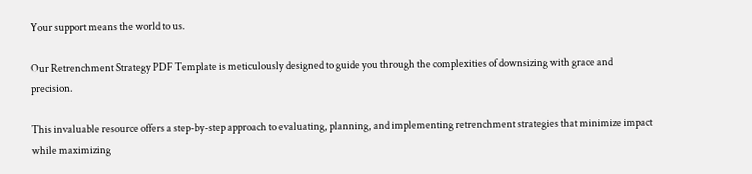Your support means the world to us.

Our Retrenchment Strategy PDF Template is meticulously designed to guide you through the complexities of downsizing with grace and precision.

This invaluable resource offers a step-by-step approach to evaluating, planning, and implementing retrenchment strategies that minimize impact while maximizing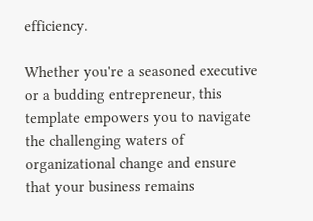efficiency.

Whether you're a seasoned executive or a budding entrepreneur, this template empowers you to navigate the challenging waters of organizational change and ensure that your business remains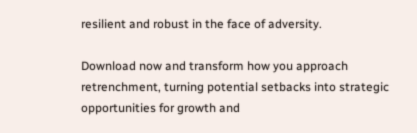resilient and robust in the face of adversity.

Download now and transform how you approach retrenchment, turning potential setbacks into strategic opportunities for growth and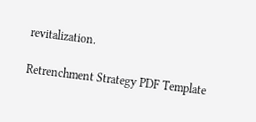revitalization.

Retrenchment Strategy PDF Template